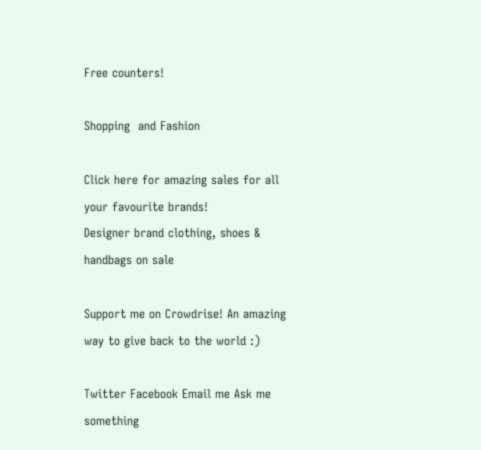Free counters!

Shopping  and Fashion

Click here for amazing sales for all your favourite brands!
Designer brand clothing, shoes & handbags on sale

Support me on Crowdrise! An amazing way to give back to the world :)

Twitter Facebook Email me Ask me    something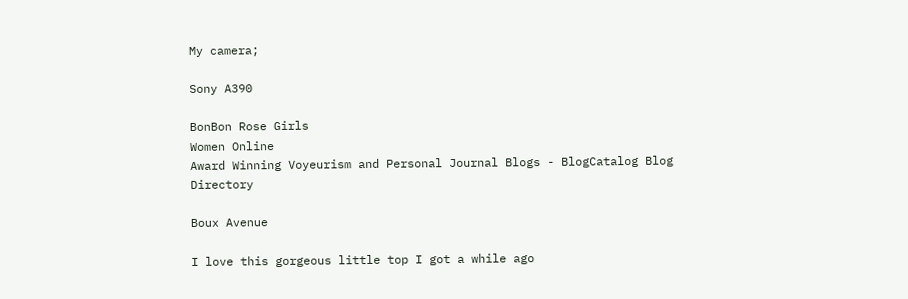My camera;

Sony A390

BonBon Rose Girls
Women Online
Award Winning Voyeurism and Personal Journal Blogs - BlogCatalog Blog Directory

Boux Avenue

I love this gorgeous little top I got a while ago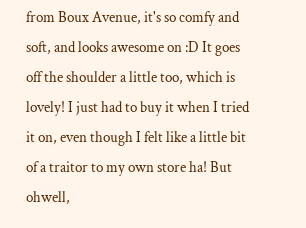from Boux Avenue, it's so comfy and soft, and looks awesome on :D It goes off the shoulder a little too, which is lovely! I just had to buy it when I tried it on, even though I felt like a little bit of a traitor to my own store ha! But ohwell,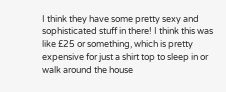I think they have some pretty sexy and sophisticated stuff in there! I think this was like £25 or something, which is pretty expensive for just a shirt top to sleep in or walk around the house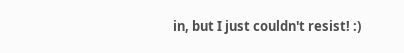in, but I just couldn't resist! :)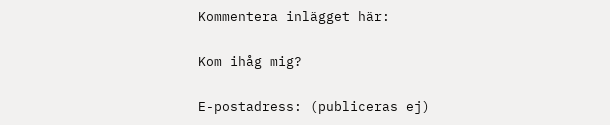Kommentera inlägget här:

Kom ihåg mig?

E-postadress: (publiceras ej)